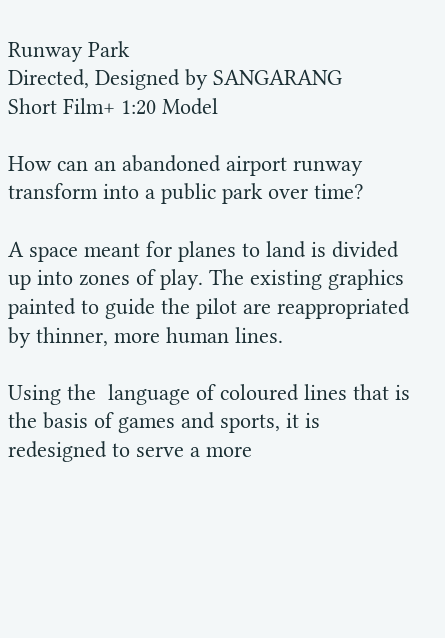Runway Park
Directed, Designed by SANGARANG
Short Film+ 1:20 Model

How can an abandoned airport runway transform into a public park over time?

A space meant for planes to land is divided up into zones of play. The existing graphics painted to guide the pilot are reappropriated by thinner, more human lines.

Using the  language of coloured lines that is the basis of games and sports, it is redesigned to serve a more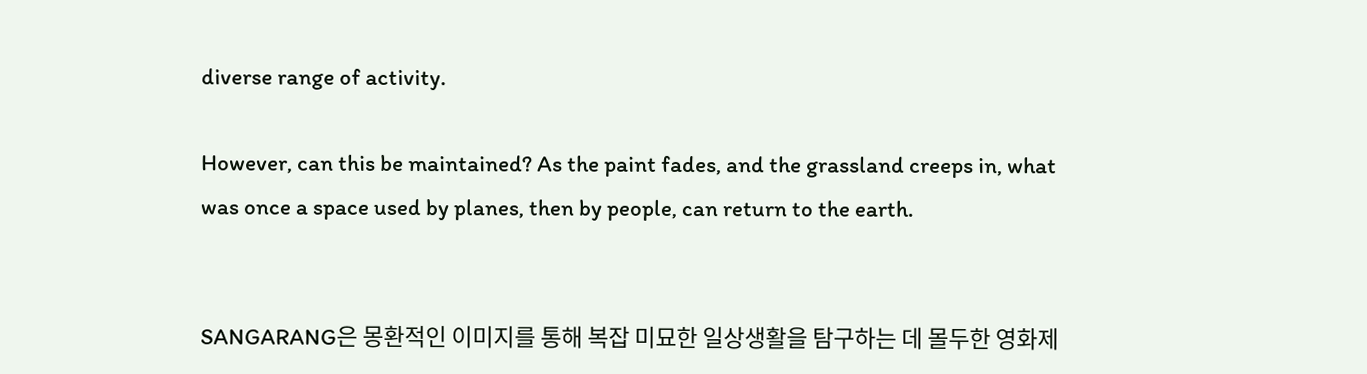diverse range of activity.

However, can this be maintained? As the paint fades, and the grassland creeps in, what was once a space used by planes, then by people, can return to the earth.


SANGARANG은 몽환적인 이미지를 통해 복잡 미묘한 일상생활을 탐구하는 데 몰두한 영화제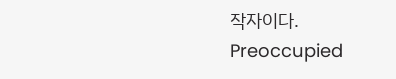작자이다.
Preoccupied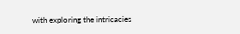with exploring the intricacies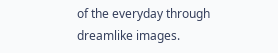of the everyday through dreamlike images.